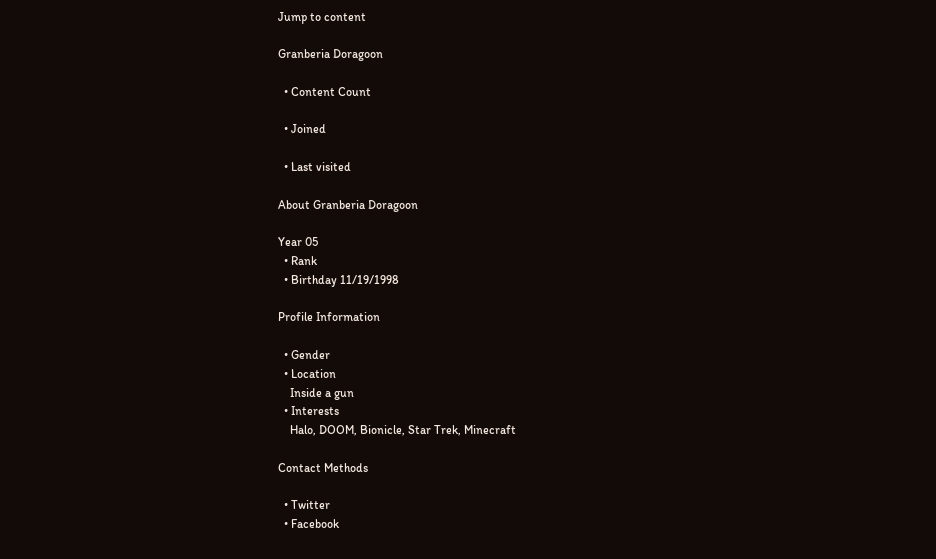Jump to content

Granberia Doragoon

  • Content Count

  • Joined

  • Last visited

About Granberia Doragoon

Year 05
  • Rank
  • Birthday 11/19/1998

Profile Information

  • Gender
  • Location
    Inside a gun
  • Interests
    Halo, DOOM, Bionicle, Star Trek, Minecraft

Contact Methods

  • Twitter
  • Facebook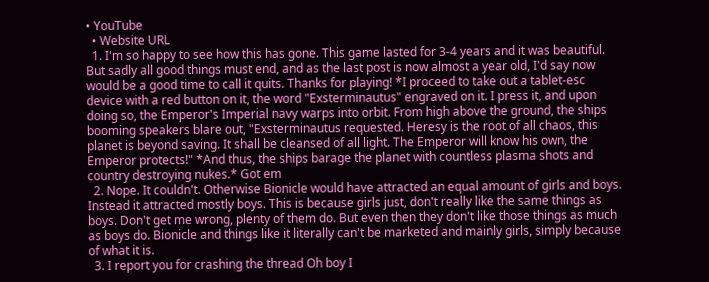• YouTube
  • Website URL
  1. I'm so happy to see how this has gone. This game lasted for 3-4 years and it was beautiful. But sadly all good things must end, and as the last post is now almost a year old, I'd say now would be a good time to call it quits. Thanks for playing! *I proceed to take out a tablet-esc device with a red button on it, the word "Exsterminautus" engraved on it. I press it, and upon doing so, the Emperor's Imperial navy warps into orbit. From high above the ground, the ships booming speakers blare out, "Exsterminautus requested. Heresy is the root of all chaos, this planet is beyond saving. It shall be cleansed of all light. The Emperor will know his own, the Emperor protects!" *And thus, the ships barage the planet with countless plasma shots and country destroying nukes.* Got em
  2. Nope. It couldn't. Otherwise Bionicle would have attracted an equal amount of girls and boys. Instead it attracted mostly boys. This is because girls just, don't really like the same things as boys. Don't get me wrong, plenty of them do. But even then they don't like those things as much as boys do. Bionicle and things like it literally can't be marketed and mainly girls, simply because of what it is.
  3. I report you for crashing the thread Oh boy I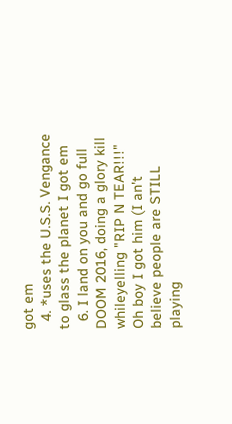got em
  4. *uses the U.S.S. Vengance to glass the planet I got em
  6. I land on you and go full DOOM 2016, doing a glory kill whileyelling "RIP N TEAR!!!" Oh boy I got him (I an't believe people are STILL playing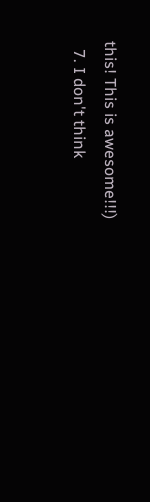this! This is awesome!!!)
  7. I don't think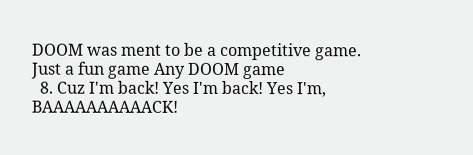DOOM was ment to be a competitive game. Just a fun game Any DOOM game
  8. Cuz I'm back! Yes I'm back! Yes I'm, BAAAAAAAAAACK!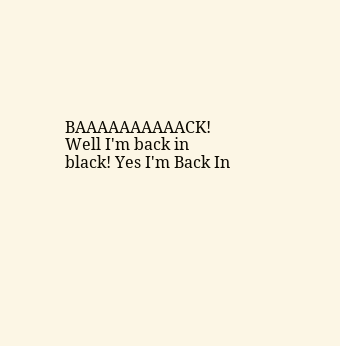BAAAAAAAAAACK! Well I'm back in black! Yes I'm Back In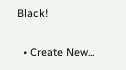Black!

  • Create New...